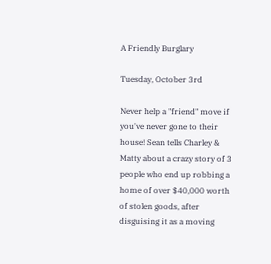A Friendly Burglary

Tuesday, October 3rd

Never help a "friend" move if you've never gone to their house! Sean tells Charley & Matty about a crazy story of 3 people who end up robbing a home of over $40,000 worth of stolen goods, after disguising it as a moving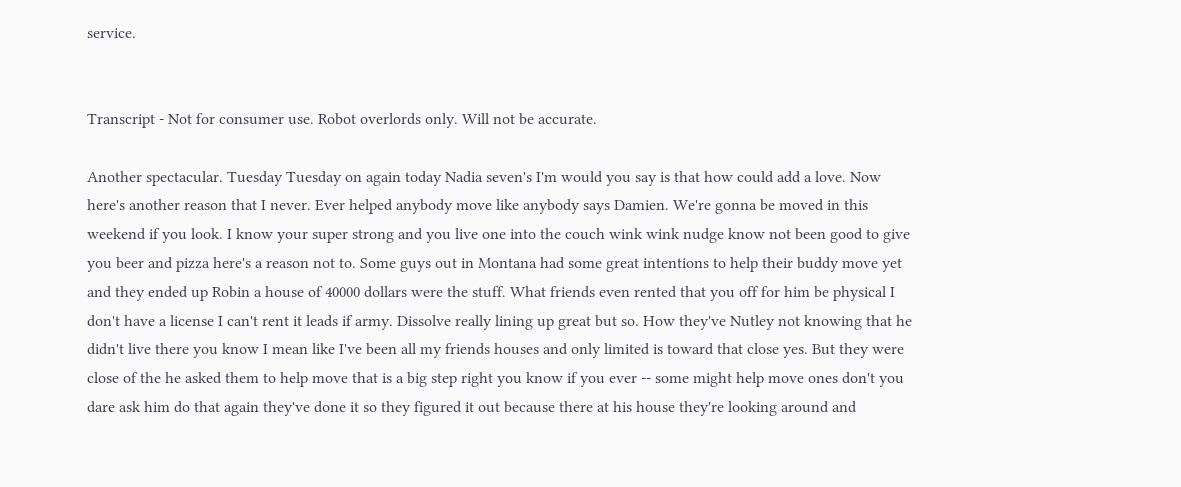service.


Transcript - Not for consumer use. Robot overlords only. Will not be accurate.

Another spectacular. Tuesday Tuesday on again today Nadia seven's I'm would you say is that how could add a love. Now here's another reason that I never. Ever helped anybody move like anybody says Damien. We're gonna be moved in this weekend if you look. I know your super strong and you live one into the couch wink wink nudge know not been good to give you beer and pizza here's a reason not to. Some guys out in Montana had some great intentions to help their buddy move yet and they ended up Robin a house of 40000 dollars were the stuff. What friends even rented that you off for him be physical I don't have a license I can't rent it leads if army. Dissolve really lining up great but so. How they've Nutley not knowing that he didn't live there you know I mean like I've been all my friends houses and only limited is toward that close yes. But they were close of the he asked them to help move that is a big step right you know if you ever -- some might help move ones don't you dare ask him do that again they've done it so they figured it out because there at his house they're looking around and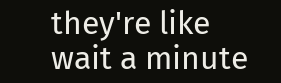they're like wait a minute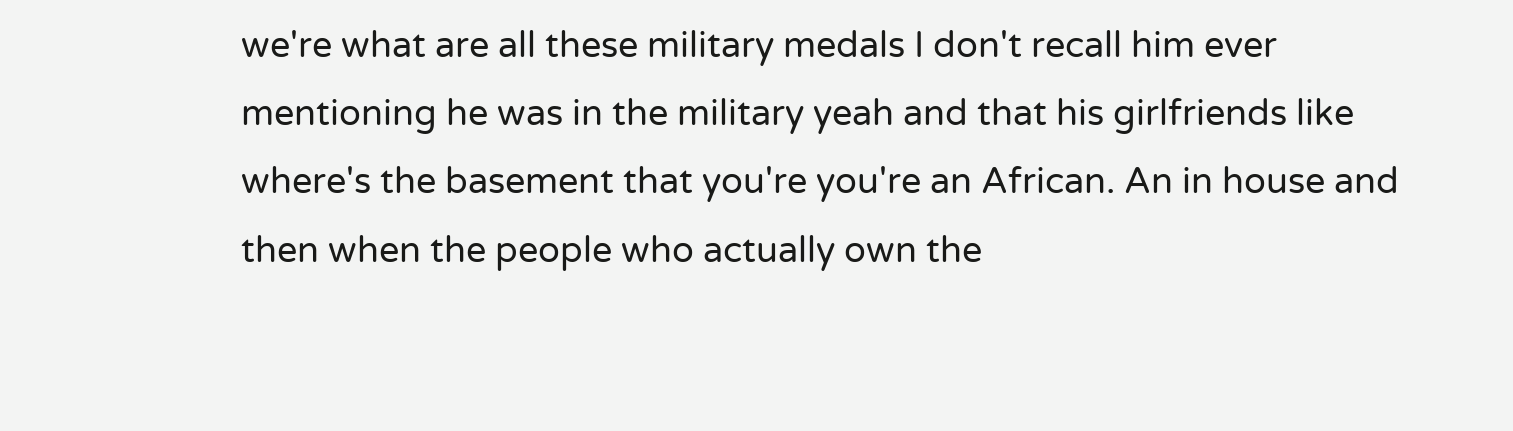we're what are all these military medals I don't recall him ever mentioning he was in the military yeah and that his girlfriends like where's the basement that you're you're an African. An in house and then when the people who actually own the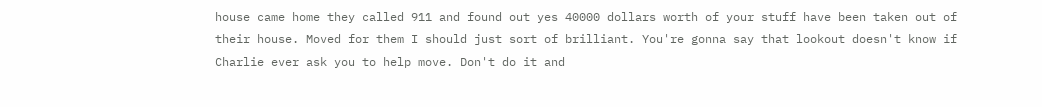house came home they called 911 and found out yes 40000 dollars worth of your stuff have been taken out of their house. Moved for them I should just sort of brilliant. You're gonna say that lookout doesn't know if Charlie ever ask you to help move. Don't do it and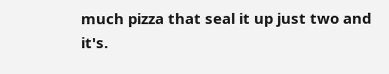much pizza that seal it up just two and it's.